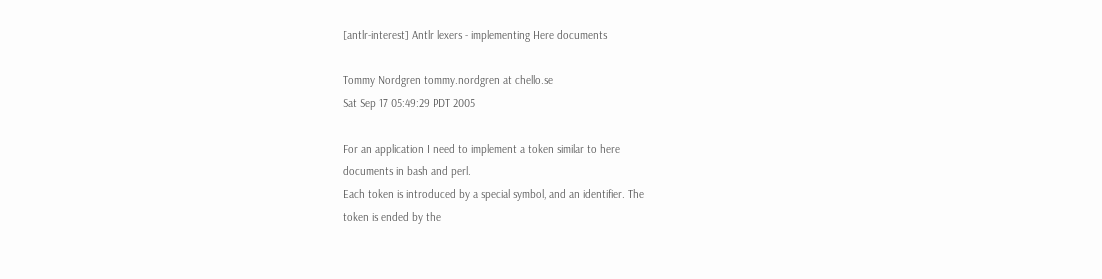[antlr-interest] Antlr lexers - implementing Here documents

Tommy Nordgren tommy.nordgren at chello.se
Sat Sep 17 05:49:29 PDT 2005

For an application I need to implement a token similar to here
documents in bash and perl.
Each token is introduced by a special symbol, and an identifier. The
token is ended by the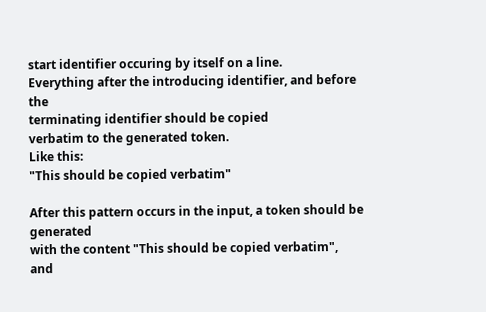start identifier occuring by itself on a line.
Everything after the introducing identifier, and before the
terminating identifier should be copied
verbatim to the generated token.
Like this:
"This should be copied verbatim"

After this pattern occurs in the input, a token should be generated
with the content "This should be copied verbatim",
and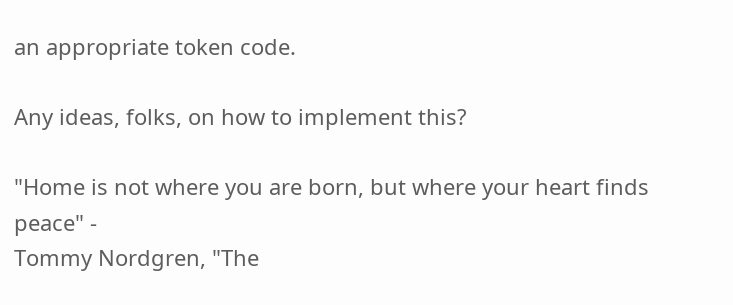an appropriate token code.

Any ideas, folks, on how to implement this?

"Home is not where you are born, but where your heart finds peace" -
Tommy Nordgren, "The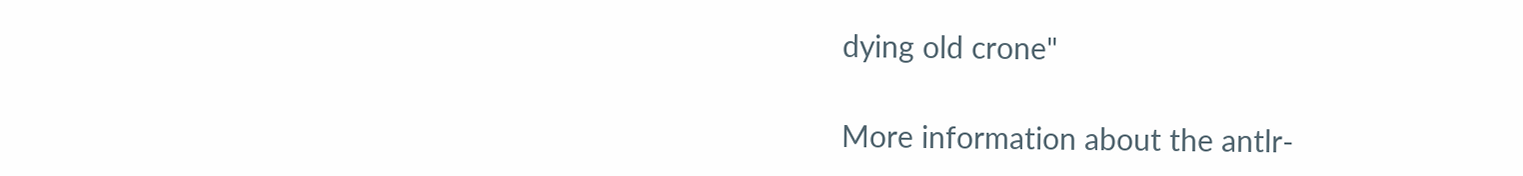dying old crone"

More information about the antlr-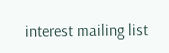interest mailing list